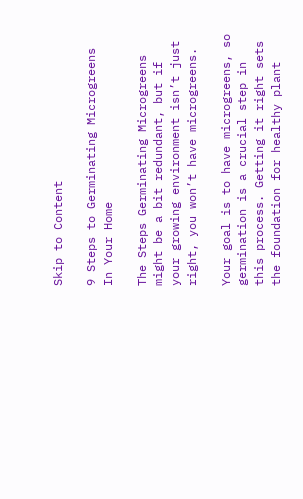Skip to Content

9 Steps to Germinating Microgreens In Your Home

The Steps Germinating Microgreens might be a bit redundant, but if your growing environment isn’t just right, you won’t have microgreens.

Your goal is to have microgreens, so germination is a crucial step in this process. Getting it right sets the foundation for healthy plant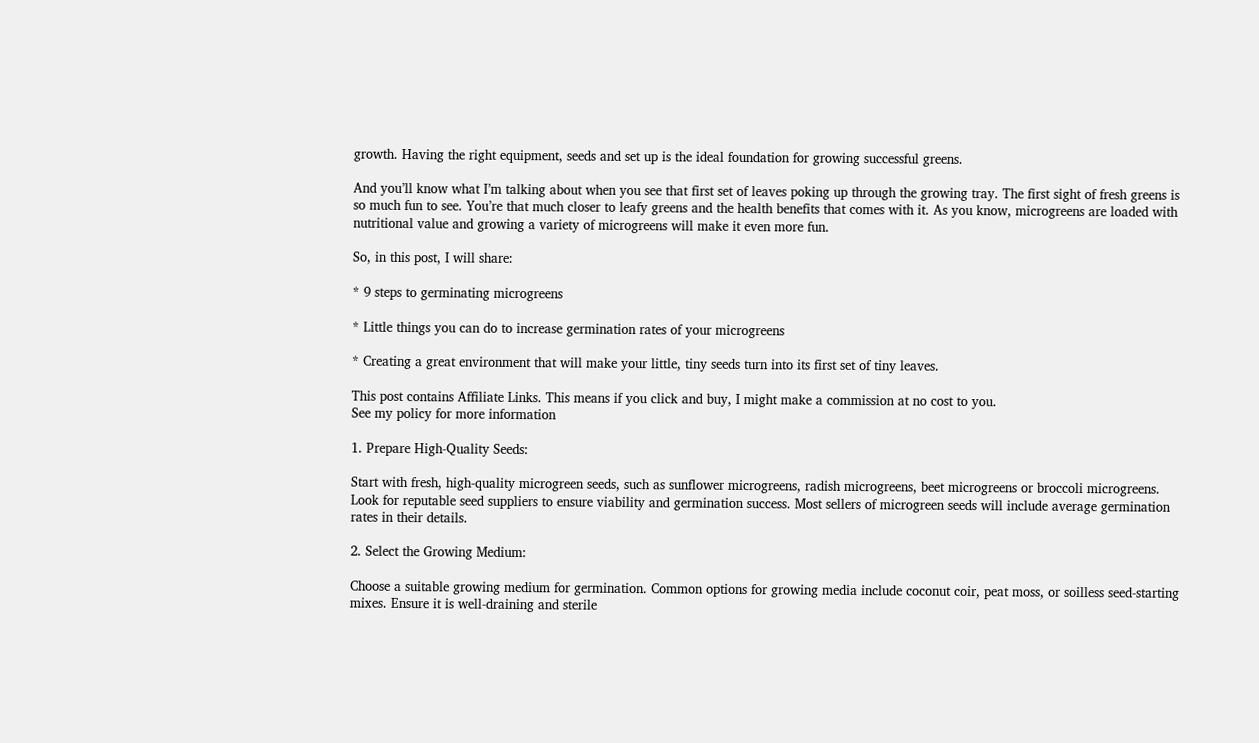growth. Having the right equipment, seeds and set up is the ideal foundation for growing successful greens.

And you’ll know what I’m talking about when you see that first set of leaves poking up through the growing tray. The first sight of fresh greens is so much fun to see. You’re that much closer to leafy greens and the health benefits that comes with it. As you know, microgreens are loaded with nutritional value and growing a variety of microgreens will make it even more fun.

So, in this post, I will share:

* 9 steps to germinating microgreens

* Little things you can do to increase germination rates of your microgreens

* Creating a great environment that will make your little, tiny seeds turn into its first set of tiny leaves.

This post contains Affiliate Links. This means if you click and buy, I might make a commission at no cost to you.
See my policy for more information

1. Prepare High-Quality Seeds:

Start with fresh, high-quality microgreen seeds, such as sunflower microgreens, radish microgreens, beet microgreens or broccoli microgreens. Look for reputable seed suppliers to ensure viability and germination success. Most sellers of microgreen seeds will include average germination rates in their details.

2. Select the Growing Medium:

Choose a suitable growing medium for germination. Common options for growing media include coconut coir, peat moss, or soilless seed-starting mixes. Ensure it is well-draining and sterile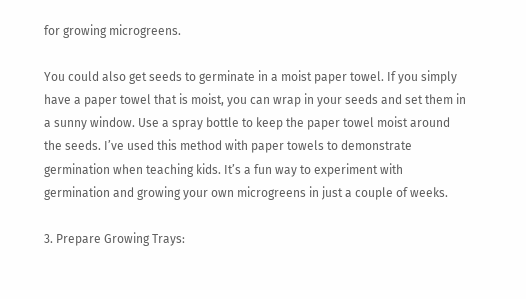for growing microgreens.

You could also get seeds to germinate in a moist paper towel. If you simply have a paper towel that is moist, you can wrap in your seeds and set them in a sunny window. Use a spray bottle to keep the paper towel moist around the seeds. I’ve used this method with paper towels to demonstrate germination when teaching kids. It’s a fun way to experiment with germination and growing your own microgreens in just a couple of weeks.

3. Prepare Growing Trays: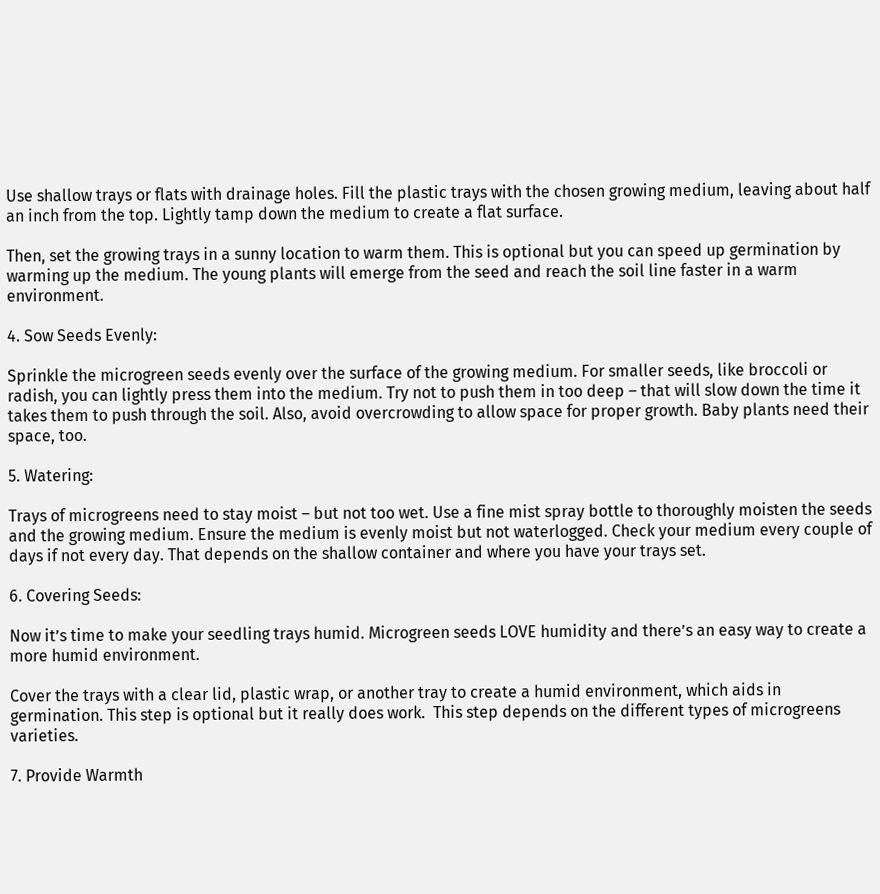Use shallow trays or flats with drainage holes. Fill the plastic trays with the chosen growing medium, leaving about half an inch from the top. Lightly tamp down the medium to create a flat surface.

Then, set the growing trays in a sunny location to warm them. This is optional but you can speed up germination by warming up the medium. The young plants will emerge from the seed and reach the soil line faster in a warm environment.

4. Sow Seeds Evenly:

Sprinkle the microgreen seeds evenly over the surface of the growing medium. For smaller seeds, like broccoli or radish, you can lightly press them into the medium. Try not to push them in too deep – that will slow down the time it takes them to push through the soil. Also, avoid overcrowding to allow space for proper growth. Baby plants need their space, too.

5. Watering:

Trays of microgreens need to stay moist – but not too wet. Use a fine mist spray bottle to thoroughly moisten the seeds and the growing medium. Ensure the medium is evenly moist but not waterlogged. Check your medium every couple of days if not every day. That depends on the shallow container and where you have your trays set.

6. Covering Seeds:

Now it’s time to make your seedling trays humid. Microgreen seeds LOVE humidity and there’s an easy way to create a more humid environment.

Cover the trays with a clear lid, plastic wrap, or another tray to create a humid environment, which aids in germination. This step is optional but it really does work.  This step depends on the different types of microgreens varieties.

7. Provide Warmth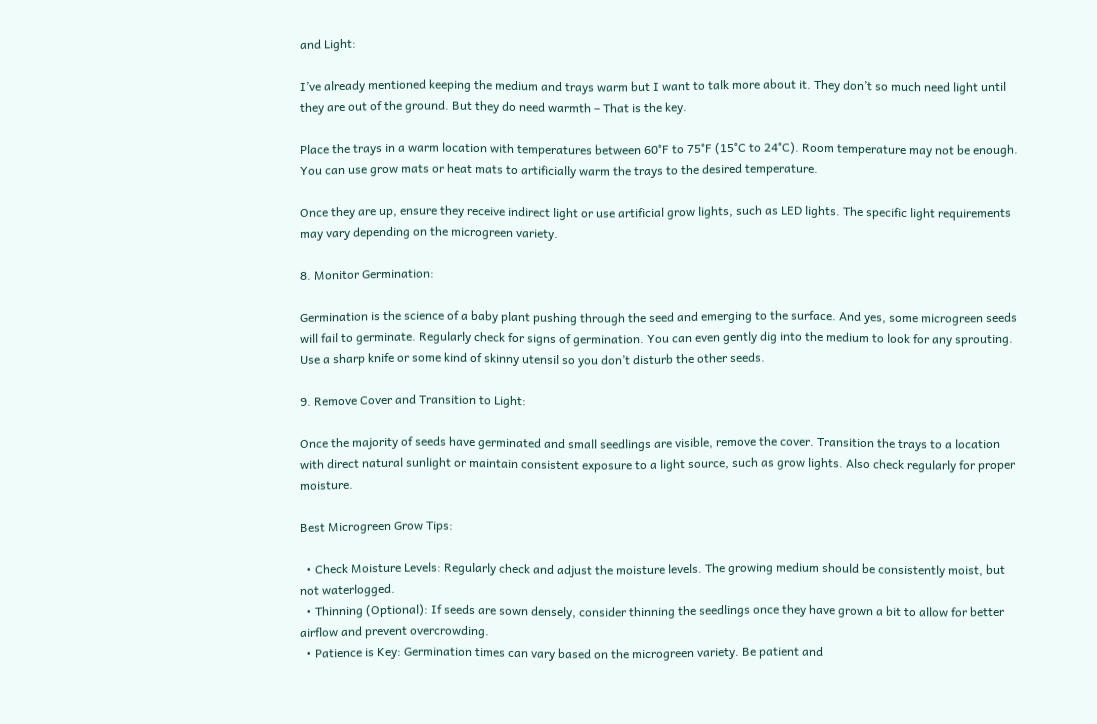and Light:

I’ve already mentioned keeping the medium and trays warm but I want to talk more about it. They don’t so much need light until they are out of the ground. But they do need warmth – That is the key.

Place the trays in a warm location with temperatures between 60°F to 75°F (15°C to 24°C). Room temperature may not be enough. You can use grow mats or heat mats to artificially warm the trays to the desired temperature.

Once they are up, ensure they receive indirect light or use artificial grow lights, such as LED lights. The specific light requirements may vary depending on the microgreen variety.

8. Monitor Germination:

Germination is the science of a baby plant pushing through the seed and emerging to the surface. And yes, some microgreen seeds will fail to germinate. Regularly check for signs of germination. You can even gently dig into the medium to look for any sprouting. Use a sharp knife or some kind of skinny utensil so you don’t disturb the other seeds.

9. Remove Cover and Transition to Light:

Once the majority of seeds have germinated and small seedlings are visible, remove the cover. Transition the trays to a location with direct natural sunlight or maintain consistent exposure to a light source, such as grow lights. Also check regularly for proper moisture.

Best Microgreen Grow Tips:

  • Check Moisture Levels: Regularly check and adjust the moisture levels. The growing medium should be consistently moist, but not waterlogged.
  • Thinning (Optional): If seeds are sown densely, consider thinning the seedlings once they have grown a bit to allow for better airflow and prevent overcrowding.
  • Patience is Key: Germination times can vary based on the microgreen variety. Be patient and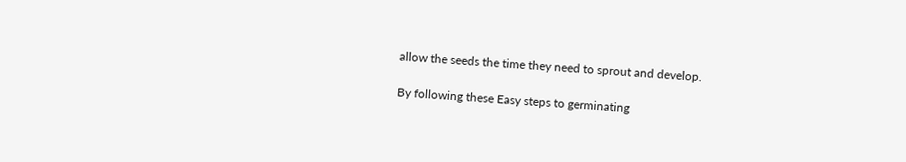allow the seeds the time they need to sprout and develop.

By following these Easy steps to germinating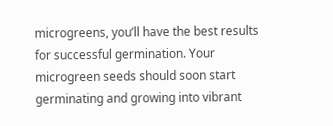microgreens, you’ll have the best results for successful germination. Your microgreen seeds should soon start germinating and growing into vibrant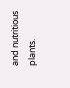and nutritious plants.